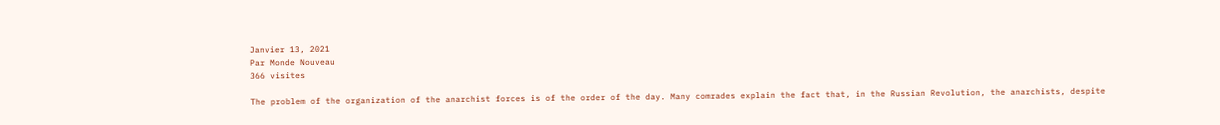Janvier 13, 2021
Par Monde Nouveau
366 visites

The problem of the organization of the anarchist forces is of the order of the day. Many comrades explain the fact that, in the Russian Revolution, the anarchists, despite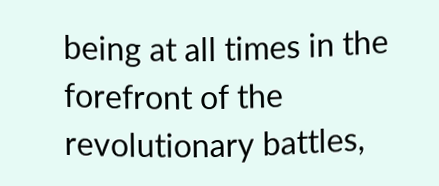being at all times in the forefront of the revolutionary battles,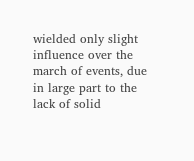wielded only slight influence over the march of events, due in large part to the lack of solid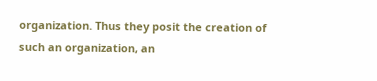organization. Thus they posit the creation of such an organization, an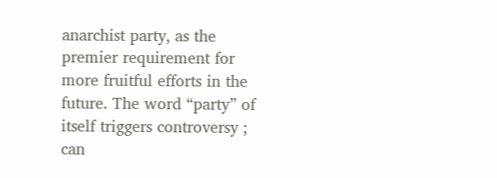anarchist party, as the premier requirement for more fruitful efforts in the future. The word “party” of itself triggers controversy ; can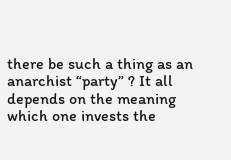there be such a thing as an anarchist “party” ? It all depends on the meaning which one invests the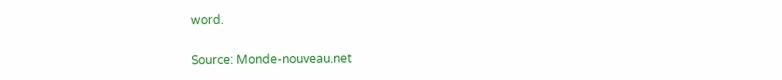word.

Source: Monde-nouveau.net